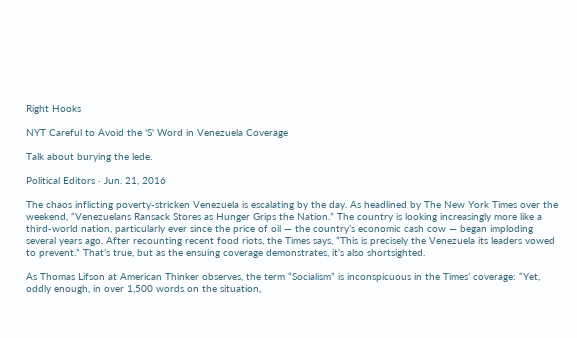Right Hooks

NYT Careful to Avoid the 'S' Word in Venezuela Coverage

Talk about burying the lede.

Political Editors · Jun. 21, 2016

The chaos inflicting poverty-stricken Venezuela is escalating by the day. As headlined by The New York Times over the weekend, “Venezuelans Ransack Stores as Hunger Grips the Nation.” The country is looking increasingly more like a third-world nation, particularly ever since the price of oil — the country’s economic cash cow — began imploding several years ago. After recounting recent food riots, the Times says, “This is precisely the Venezuela its leaders vowed to prevent.” That’s true, but as the ensuing coverage demonstrates, it’s also shortsighted.

As Thomas Lifson at American Thinker observes, the term “Socialism” is inconspicuous in the Times’ coverage: “Yet, oddly enough, in over 1,500 words on the situation,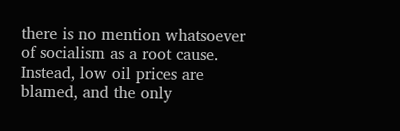there is no mention whatsoever of socialism as a root cause. Instead, low oil prices are blamed, and the only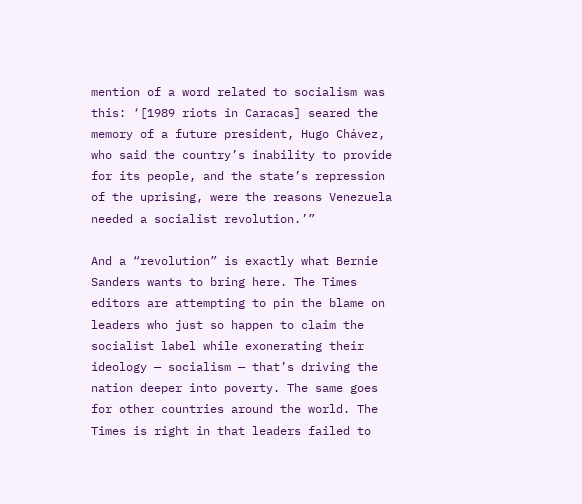mention of a word related to socialism was this: ‘[1989 riots in Caracas] seared the memory of a future president, Hugo Chávez, who said the country’s inability to provide for its people, and the state’s repression of the uprising, were the reasons Venezuela needed a socialist revolution.’”

And a “revolution” is exactly what Bernie Sanders wants to bring here. The Times editors are attempting to pin the blame on leaders who just so happen to claim the socialist label while exonerating their ideology — socialism — that’s driving the nation deeper into poverty. The same goes for other countries around the world. The Times is right in that leaders failed to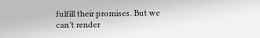fulfill their promises. But we can’t render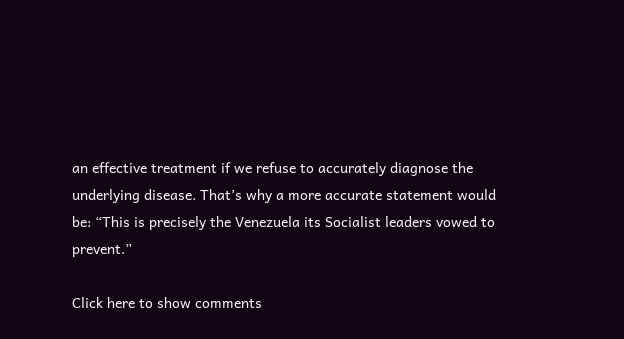an effective treatment if we refuse to accurately diagnose the underlying disease. That’s why a more accurate statement would be: “This is precisely the Venezuela its Socialist leaders vowed to prevent.”

Click here to show comments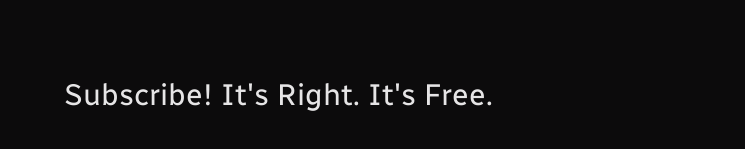Subscribe! It's Right. It's Free.